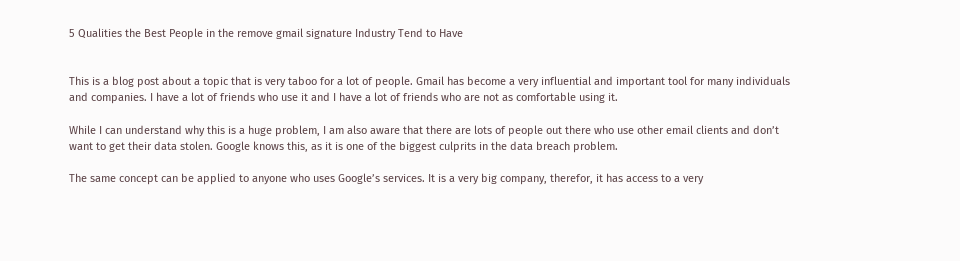5 Qualities the Best People in the remove gmail signature Industry Tend to Have


This is a blog post about a topic that is very taboo for a lot of people. Gmail has become a very influential and important tool for many individuals and companies. I have a lot of friends who use it and I have a lot of friends who are not as comfortable using it.

While I can understand why this is a huge problem, I am also aware that there are lots of people out there who use other email clients and don’t want to get their data stolen. Google knows this, as it is one of the biggest culprits in the data breach problem.

The same concept can be applied to anyone who uses Google’s services. It is a very big company, therefor, it has access to a very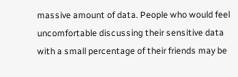massive amount of data. People who would feel uncomfortable discussing their sensitive data with a small percentage of their friends may be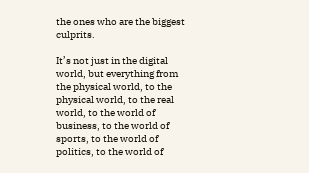the ones who are the biggest culprits.

It’s not just in the digital world, but everything from the physical world, to the physical world, to the real world, to the world of business, to the world of sports, to the world of politics, to the world of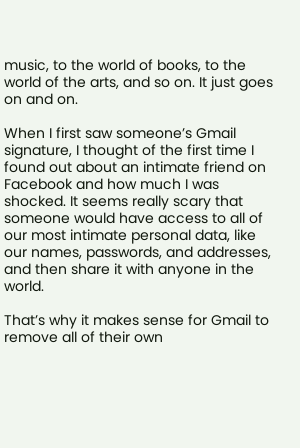music, to the world of books, to the world of the arts, and so on. It just goes on and on.

When I first saw someone’s Gmail signature, I thought of the first time I found out about an intimate friend on Facebook and how much I was shocked. It seems really scary that someone would have access to all of our most intimate personal data, like our names, passwords, and addresses, and then share it with anyone in the world.

That’s why it makes sense for Gmail to remove all of their own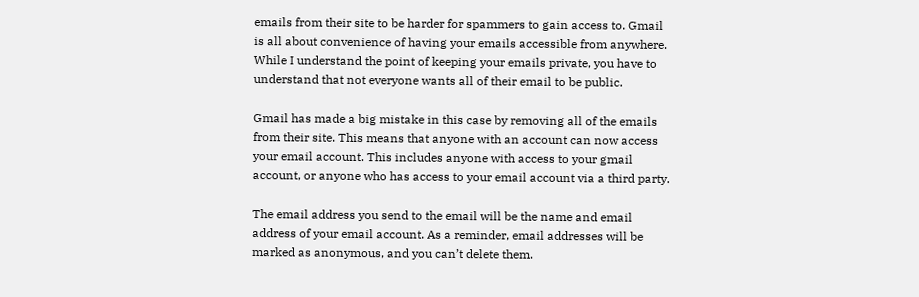emails from their site to be harder for spammers to gain access to. Gmail is all about convenience of having your emails accessible from anywhere. While I understand the point of keeping your emails private, you have to understand that not everyone wants all of their email to be public.

Gmail has made a big mistake in this case by removing all of the emails from their site. This means that anyone with an account can now access your email account. This includes anyone with access to your gmail account, or anyone who has access to your email account via a third party.

The email address you send to the email will be the name and email address of your email account. As a reminder, email addresses will be marked as anonymous, and you can’t delete them.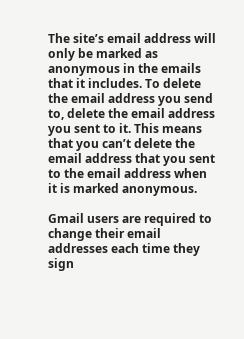The site’s email address will only be marked as anonymous in the emails that it includes. To delete the email address you send to, delete the email address you sent to it. This means that you can’t delete the email address that you sent to the email address when it is marked anonymous.

Gmail users are required to change their email addresses each time they sign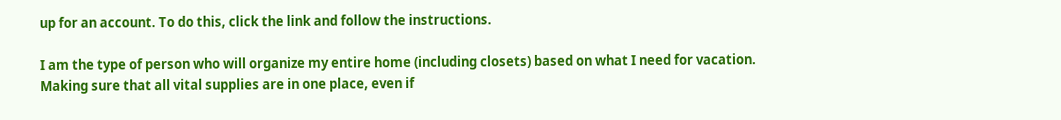up for an account. To do this, click the link and follow the instructions.

I am the type of person who will organize my entire home (including closets) based on what I need for vacation. Making sure that all vital supplies are in one place, even if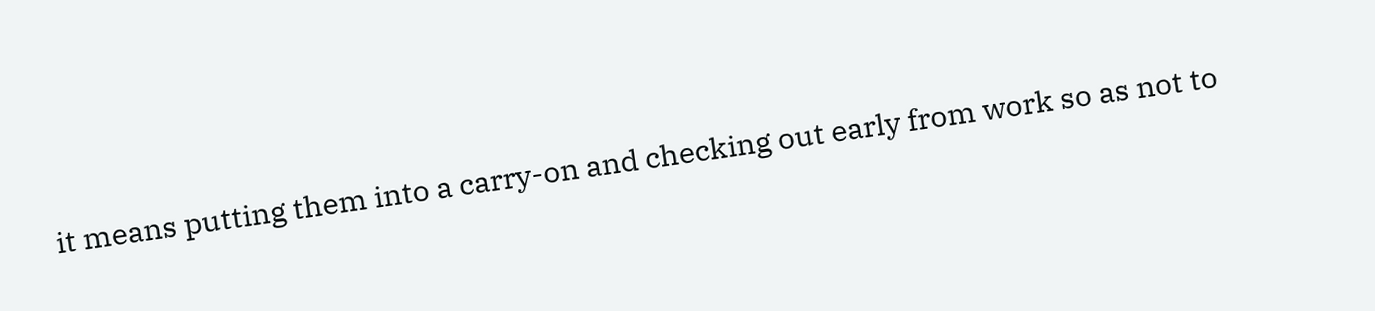it means putting them into a carry-on and checking out early from work so as not to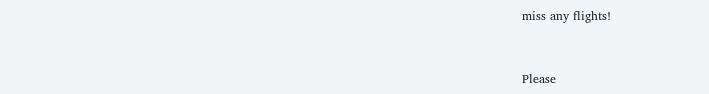miss any flights!


Please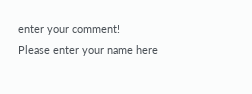enter your comment!
Please enter your name here